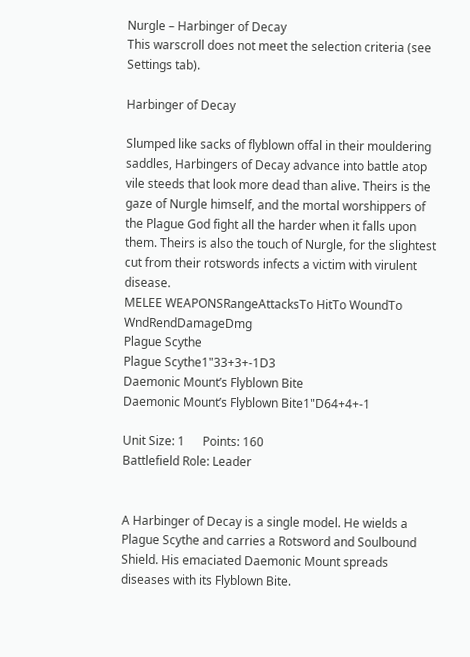Nurgle – Harbinger of Decay
This warscroll does not meet the selection criteria (see Settings tab).

Harbinger of Decay

Slumped like sacks of flyblown offal in their mouldering saddles, Harbingers of Decay advance into battle atop vile steeds that look more dead than alive. Theirs is the gaze of Nurgle himself, and the mortal worshippers of the Plague God fight all the harder when it falls upon them. Theirs is also the touch of Nurgle, for the slightest cut from their rotswords infects a victim with virulent disease.
MELEE WEAPONSRangeAttacksTo HitTo WoundTo WndRendDamageDmg
Plague Scythe
Plague Scythe1"33+3+-1D3
Daemonic Mount’s Flyblown Bite
Daemonic Mount’s Flyblown Bite1"D64+4+-1

Unit Size: 1      Points: 160
Battlefield Role: Leader


A Harbinger of Decay is a single model. He wields a Plague Scythe and carries a Rotsword and Soulbound Shield. His emaciated Daemonic Mount spreads diseases with its Flyblown Bite.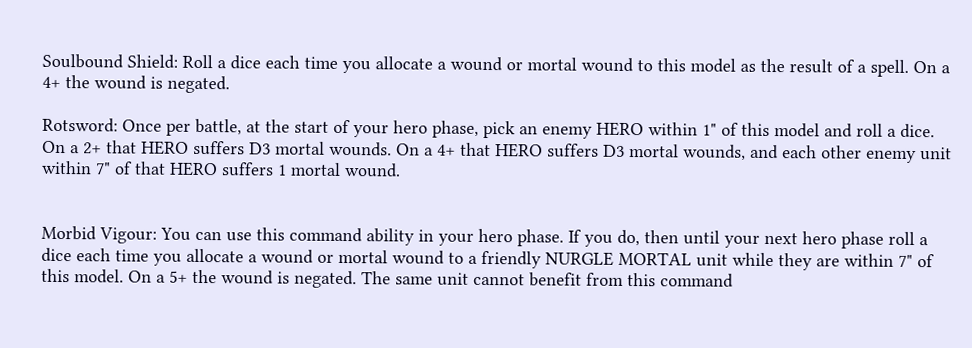Soulbound Shield: Roll a dice each time you allocate a wound or mortal wound to this model as the result of a spell. On a 4+ the wound is negated.

Rotsword: Once per battle, at the start of your hero phase, pick an enemy HERO within 1" of this model and roll a dice. On a 2+ that HERO suffers D3 mortal wounds. On a 4+ that HERO suffers D3 mortal wounds, and each other enemy unit within 7" of that HERO suffers 1 mortal wound.


Morbid Vigour: You can use this command ability in your hero phase. If you do, then until your next hero phase roll a dice each time you allocate a wound or mortal wound to a friendly NURGLE MORTAL unit while they are within 7" of this model. On a 5+ the wound is negated. The same unit cannot benefit from this command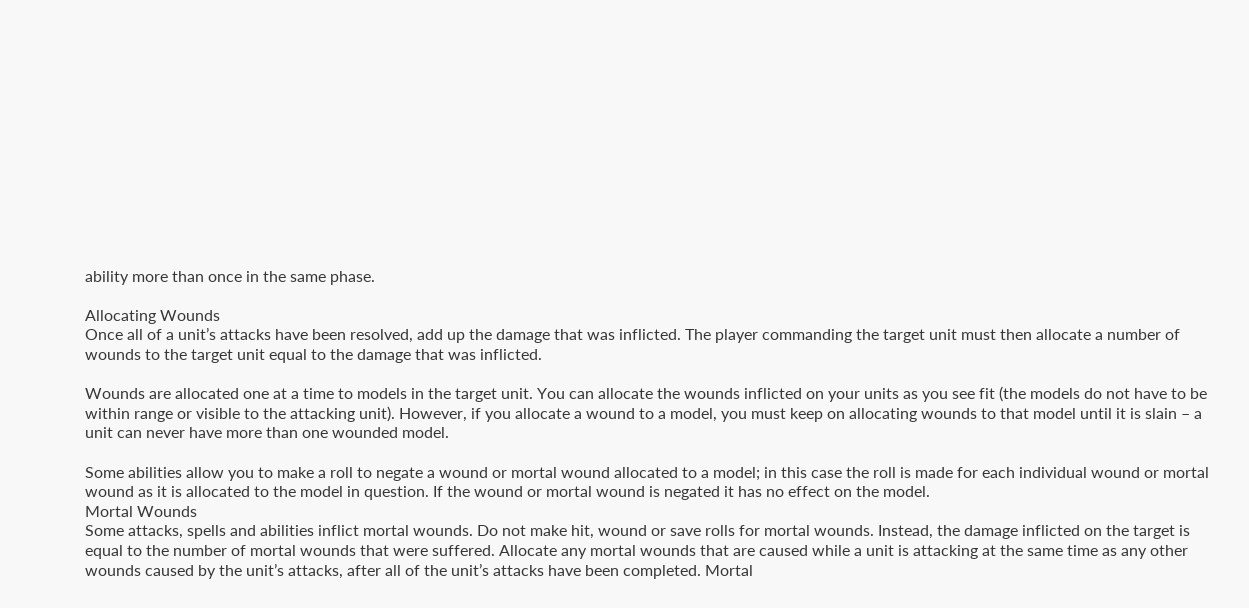ability more than once in the same phase.

Allocating Wounds
Once all of a unit’s attacks have been resolved, add up the damage that was inflicted. The player commanding the target unit must then allocate a number of wounds to the target unit equal to the damage that was inflicted.

Wounds are allocated one at a time to models in the target unit. You can allocate the wounds inflicted on your units as you see fit (the models do not have to be within range or visible to the attacking unit). However, if you allocate a wound to a model, you must keep on allocating wounds to that model until it is slain – a unit can never have more than one wounded model.

Some abilities allow you to make a roll to negate a wound or mortal wound allocated to a model; in this case the roll is made for each individual wound or mortal wound as it is allocated to the model in question. If the wound or mortal wound is negated it has no effect on the model.
Mortal Wounds
Some attacks, spells and abilities inflict mortal wounds. Do not make hit, wound or save rolls for mortal wounds. Instead, the damage inflicted on the target is equal to the number of mortal wounds that were suffered. Allocate any mortal wounds that are caused while a unit is attacking at the same time as any other wounds caused by the unit’s attacks, after all of the unit’s attacks have been completed. Mortal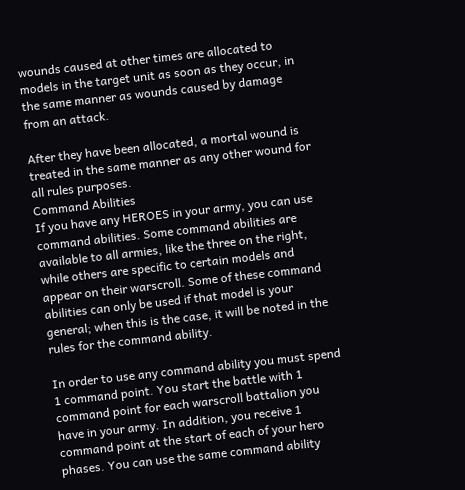wounds caused at other times are allocated to models in the target unit as soon as they occur, in the same manner as wounds caused by damage from an attack.

After they have been allocated, a mortal wound is treated in the same manner as any other wound for all rules purposes.
Command Abilities
If you have any HEROES in your army, you can use command abilities. Some command abilities are available to all armies, like the three on the right, while others are specific to certain models and appear on their warscroll. Some of these command abilities can only be used if that model is your general; when this is the case, it will be noted in the rules for the command ability.

In order to use any command ability you must spend 1 command point. You start the battle with 1 command point for each warscroll battalion you have in your army. In addition, you receive 1 command point at the start of each of your hero phases. You can use the same command ability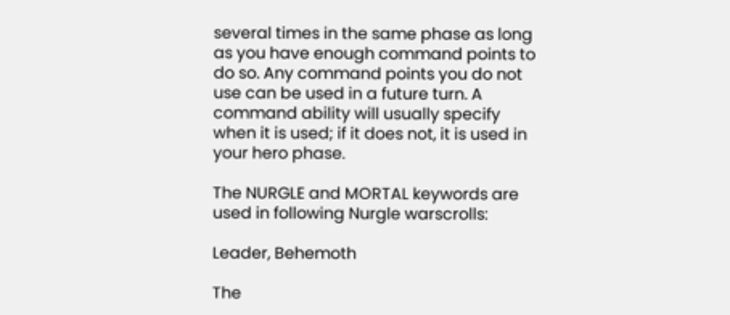several times in the same phase as long as you have enough command points to do so. Any command points you do not use can be used in a future turn. A command ability will usually specify when it is used; if it does not, it is used in your hero phase.

The NURGLE and MORTAL keywords are used in following Nurgle warscrolls:

Leader, Behemoth

The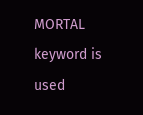MORTAL keyword is used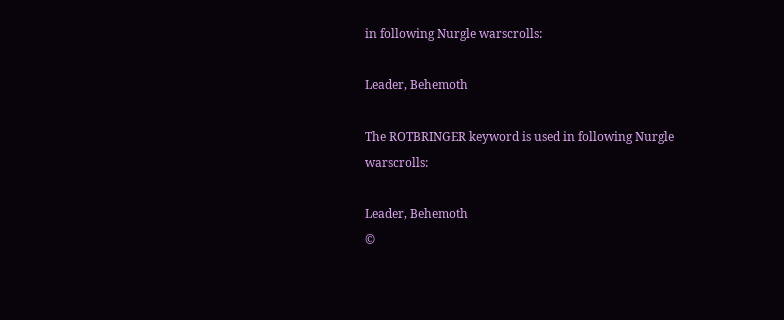in following Nurgle warscrolls:

Leader, Behemoth

The ROTBRINGER keyword is used in following Nurgle warscrolls:

Leader, Behemoth
©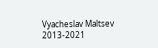Vyacheslav Maltsev 2013-2021